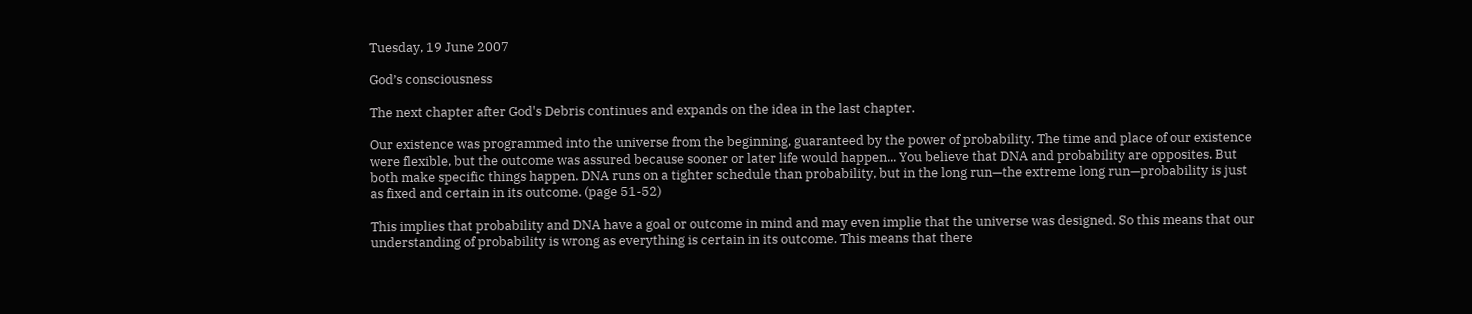Tuesday, 19 June 2007

God’s consciousness

The next chapter after God's Debris continues and expands on the idea in the last chapter.

Our existence was programmed into the universe from the beginning, guaranteed by the power of probability. The time and place of our existence were flexible, but the outcome was assured because sooner or later life would happen... You believe that DNA and probability are opposites. But both make specific things happen. DNA runs on a tighter schedule than probability, but in the long run—the extreme long run—probability is just as fixed and certain in its outcome. (page 51-52)

This implies that probability and DNA have a goal or outcome in mind and may even implie that the universe was designed. So this means that our understanding of probability is wrong as everything is certain in its outcome. This means that there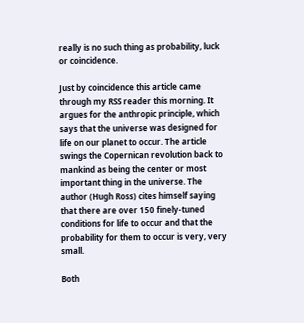really is no such thing as probability, luck or coincidence.

Just by coincidence this article came through my RSS reader this morning. It argues for the anthropic principle, which says that the universe was designed for life on our planet to occur. The article swings the Copernican revolution back to mankind as being the center or most important thing in the universe. The author (Hugh Ross) cites himself saying that there are over 150 finely-tuned conditions for life to occur and that the probability for them to occur is very, very small.

Both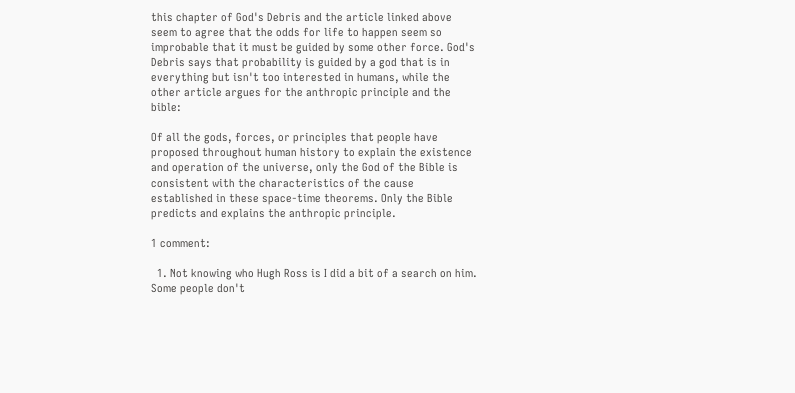this chapter of God's Debris and the article linked above seem to agree that the odds for life to happen seem so improbable that it must be guided by some other force. God's Debris says that probability is guided by a god that is in everything but isn't too interested in humans, while the other article argues for the anthropic principle and the bible:

Of all the gods, forces, or principles that people have proposed throughout human history to explain the existence and operation of the universe, only the God of the Bible is consistent with the characteristics of the cause established in these space-time theorems. Only the Bible predicts and explains the anthropic principle.

1 comment:

  1. Not knowing who Hugh Ross is I did a bit of a search on him. Some people don't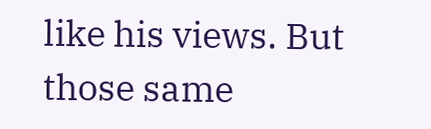like his views. But those same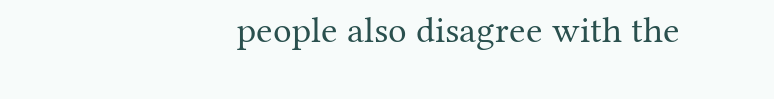people also disagree with the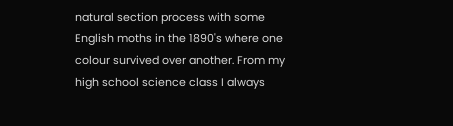natural section process with some English moths in the 1890's where one colour survived over another. From my high school science class I always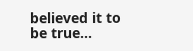believed it to be true...